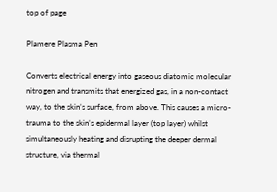top of page

Plamere Plasma Pen

Converts electrical energy into gaseous diatomic molecular nitrogen and transmits that energized gas, in a non-contact way, to the skin’s surface, from above. This causes a micro-trauma to the skin’s epidermal layer (top layer) whilst simultaneously heating and disrupting the deeper dermal structure, via thermal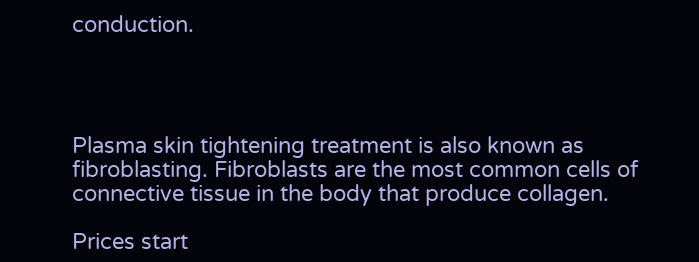conduction.




Plasma skin tightening treatment is also known as fibroblasting. Fibroblasts are the most common cells of connective tissue in the body that produce collagen.

Prices start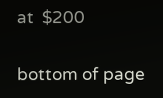at  $200

bottom of page